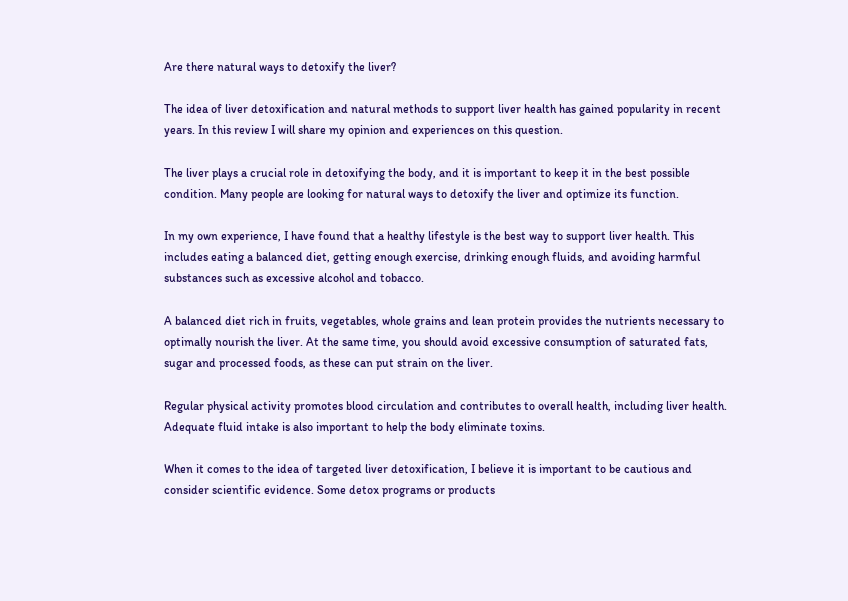Are there natural ways to detoxify the liver?

The idea of liver detoxification and natural methods to support liver health has gained popularity in recent years. In this review I will share my opinion and experiences on this question.

The liver plays a crucial role in detoxifying the body, and it is important to keep it in the best possible condition. Many people are looking for natural ways to detoxify the liver and optimize its function.

In my own experience, I have found that a healthy lifestyle is the best way to support liver health. This includes eating a balanced diet, getting enough exercise, drinking enough fluids, and avoiding harmful substances such as excessive alcohol and tobacco.

A balanced diet rich in fruits, vegetables, whole grains and lean protein provides the nutrients necessary to optimally nourish the liver. At the same time, you should avoid excessive consumption of saturated fats, sugar and processed foods, as these can put strain on the liver.

Regular physical activity promotes blood circulation and contributes to overall health, including liver health. Adequate fluid intake is also important to help the body eliminate toxins.

When it comes to the idea of targeted liver detoxification, I believe it is important to be cautious and consider scientific evidence. Some detox programs or products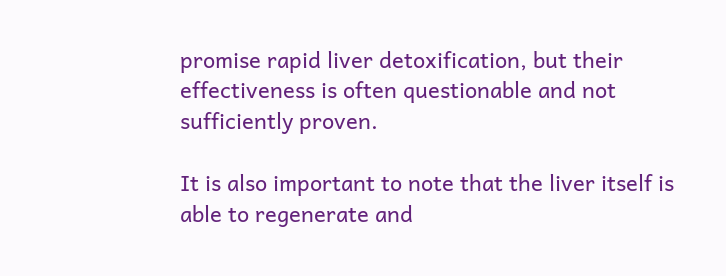promise rapid liver detoxification, but their effectiveness is often questionable and not sufficiently proven.

It is also important to note that the liver itself is able to regenerate and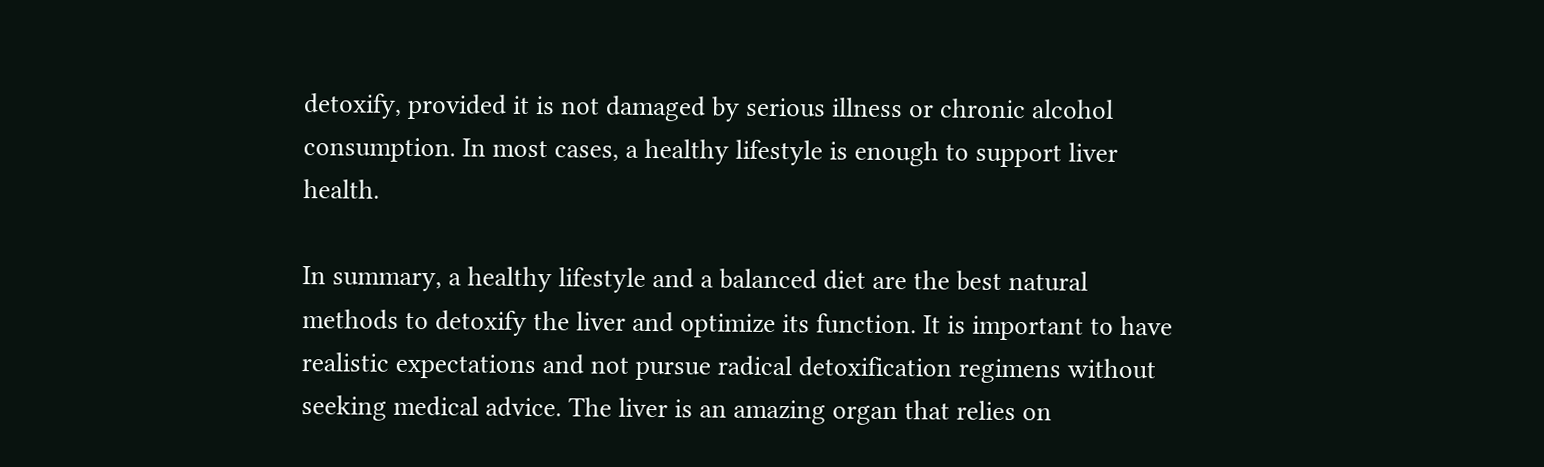detoxify, provided it is not damaged by serious illness or chronic alcohol consumption. In most cases, a healthy lifestyle is enough to support liver health.

In summary, a healthy lifestyle and a balanced diet are the best natural methods to detoxify the liver and optimize its function. It is important to have realistic expectations and not pursue radical detoxification regimens without seeking medical advice. The liver is an amazing organ that relies on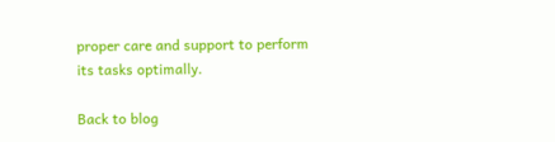proper care and support to perform its tasks optimally.

Back to blog